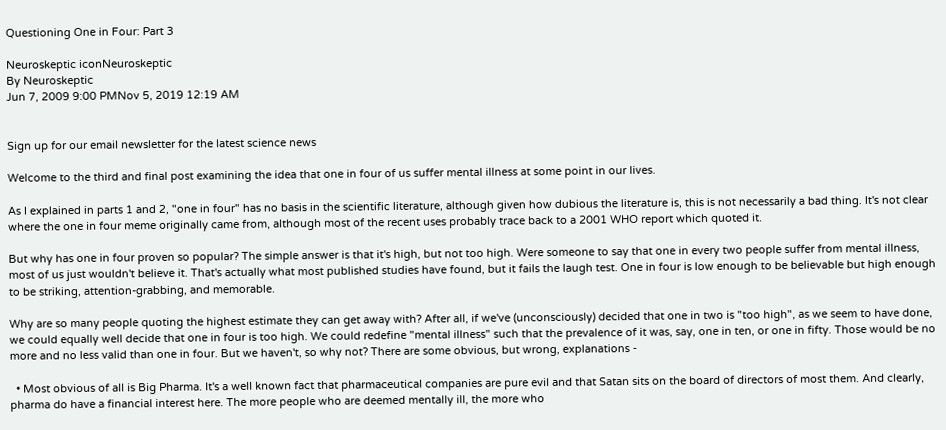Questioning One in Four: Part 3

Neuroskeptic iconNeuroskeptic
By Neuroskeptic
Jun 7, 2009 9:00 PMNov 5, 2019 12:19 AM


Sign up for our email newsletter for the latest science news

Welcome to the third and final post examining the idea that one in four of us suffer mental illness at some point in our lives.

As I explained in parts 1 and 2, "one in four" has no basis in the scientific literature, although given how dubious the literature is, this is not necessarily a bad thing. It's not clear where the one in four meme originally came from, although most of the recent uses probably trace back to a 2001 WHO report which quoted it.

But why has one in four proven so popular? The simple answer is that it's high, but not too high. Were someone to say that one in every two people suffer from mental illness, most of us just wouldn't believe it. That's actually what most published studies have found, but it fails the laugh test. One in four is low enough to be believable but high enough to be striking, attention-grabbing, and memorable.

Why are so many people quoting the highest estimate they can get away with? After all, if we've (unconsciously) decided that one in two is "too high", as we seem to have done, we could equally well decide that one in four is too high. We could redefine "mental illness" such that the prevalence of it was, say, one in ten, or one in fifty. Those would be no more and no less valid than one in four. But we haven't, so why not? There are some obvious, but wrong, explanations -

  • Most obvious of all is Big Pharma. It's a well known fact that pharmaceutical companies are pure evil and that Satan sits on the board of directors of most them. And clearly, pharma do have a financial interest here. The more people who are deemed mentally ill, the more who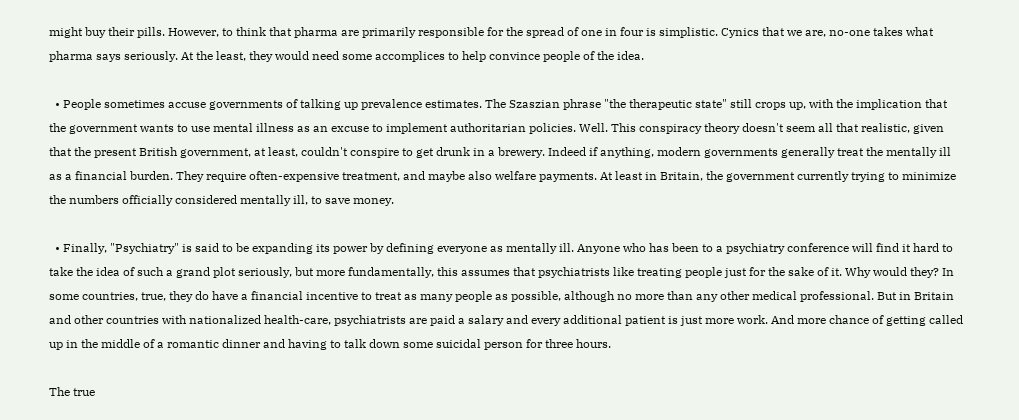might buy their pills. However, to think that pharma are primarily responsible for the spread of one in four is simplistic. Cynics that we are, no-one takes what pharma says seriously. At the least, they would need some accomplices to help convince people of the idea.

  • People sometimes accuse governments of talking up prevalence estimates. The Szaszian phrase "the therapeutic state" still crops up, with the implication that the government wants to use mental illness as an excuse to implement authoritarian policies. Well. This conspiracy theory doesn't seem all that realistic, given that the present British government, at least, couldn't conspire to get drunk in a brewery. Indeed if anything, modern governments generally treat the mentally ill as a financial burden. They require often-expensive treatment, and maybe also welfare payments. At least in Britain, the government currently trying to minimize the numbers officially considered mentally ill, to save money.

  • Finally, "Psychiatry" is said to be expanding its power by defining everyone as mentally ill. Anyone who has been to a psychiatry conference will find it hard to take the idea of such a grand plot seriously, but more fundamentally, this assumes that psychiatrists like treating people just for the sake of it. Why would they? In some countries, true, they do have a financial incentive to treat as many people as possible, although no more than any other medical professional. But in Britain and other countries with nationalized health-care, psychiatrists are paid a salary and every additional patient is just more work. And more chance of getting called up in the middle of a romantic dinner and having to talk down some suicidal person for three hours.

The true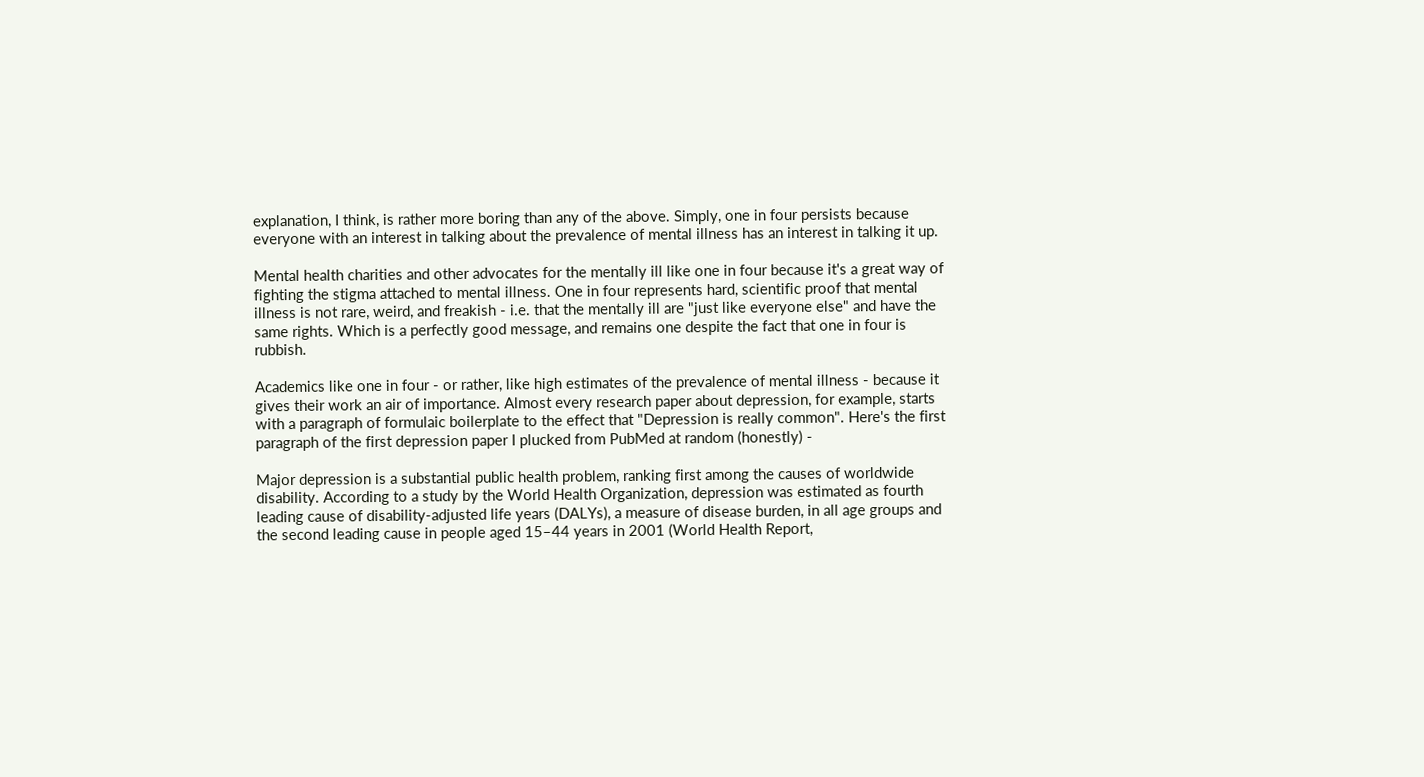explanation, I think, is rather more boring than any of the above. Simply, one in four persists because everyone with an interest in talking about the prevalence of mental illness has an interest in talking it up.

Mental health charities and other advocates for the mentally ill like one in four because it's a great way of fighting the stigma attached to mental illness. One in four represents hard, scientific proof that mental illness is not rare, weird, and freakish - i.e. that the mentally ill are "just like everyone else" and have the same rights. Which is a perfectly good message, and remains one despite the fact that one in four is rubbish.

Academics like one in four - or rather, like high estimates of the prevalence of mental illness - because it gives their work an air of importance. Almost every research paper about depression, for example, starts with a paragraph of formulaic boilerplate to the effect that "Depression is really common". Here's the first paragraph of the first depression paper I plucked from PubMed at random (honestly) -

Major depression is a substantial public health problem, ranking first among the causes of worldwide disability. According to a study by the World Health Organization, depression was estimated as fourth leading cause of disability-adjusted life years (DALYs), a measure of disease burden, in all age groups and the second leading cause in people aged 15–44 years in 2001 (World Health Report,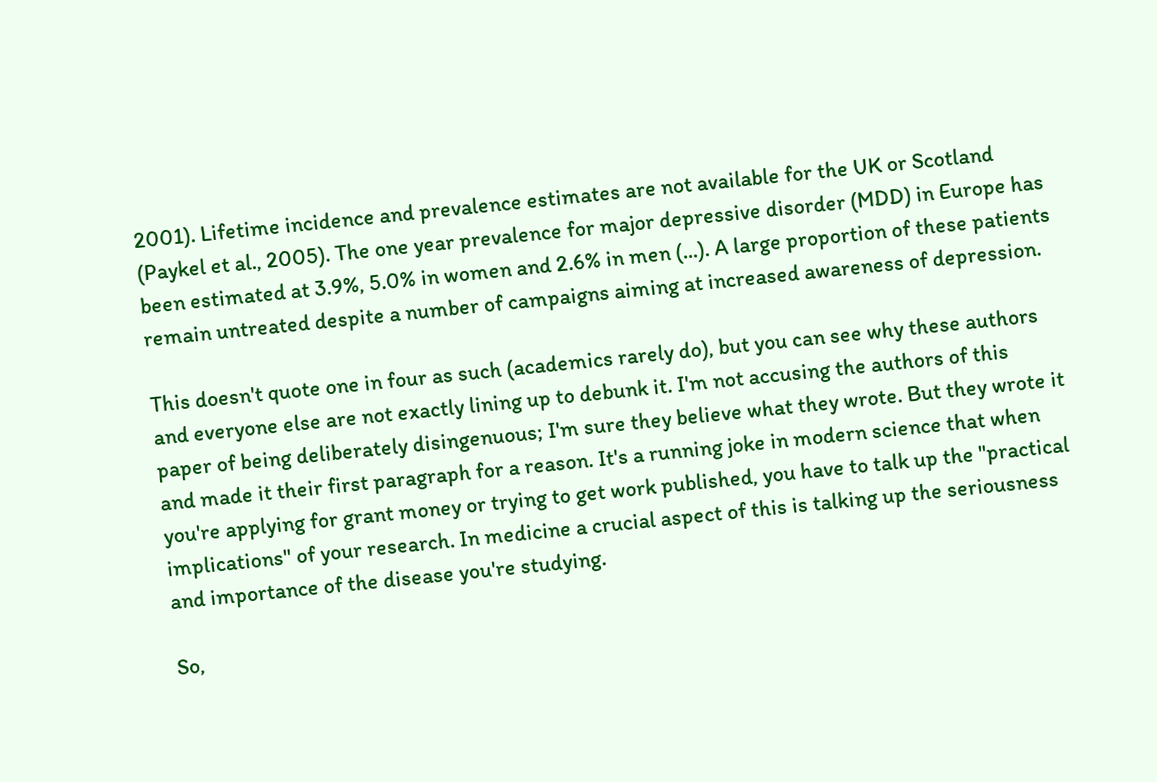2001). Lifetime incidence and prevalence estimates are not available for the UK or Scotland (Paykel et al., 2005). The one year prevalence for major depressive disorder (MDD) in Europe has been estimated at 3.9%, 5.0% in women and 2.6% in men (...). A large proportion of these patients remain untreated despite a number of campaigns aiming at increased awareness of depression.

This doesn't quote one in four as such (academics rarely do), but you can see why these authors and everyone else are not exactly lining up to debunk it. I'm not accusing the authors of this paper of being deliberately disingenuous; I'm sure they believe what they wrote. But they wrote it and made it their first paragraph for a reason. It's a running joke in modern science that when you're applying for grant money or trying to get work published, you have to talk up the "practical implications" of your research. In medicine a crucial aspect of this is talking up the seriousness and importance of the disease you're studying.

So,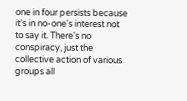one in four persists because it's in no-one's interest not to say it. There's no conspiracy, just the collective action of various groups all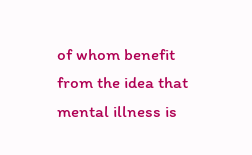of whom benefit from the idea that mental illness is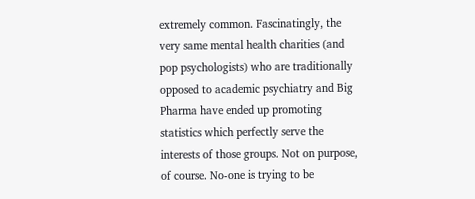extremely common. Fascinatingly, the very same mental health charities (and pop psychologists) who are traditionally opposed to academic psychiatry and Big Pharma have ended up promoting statistics which perfectly serve the interests of those groups. Not on purpose, of course. No-one is trying to be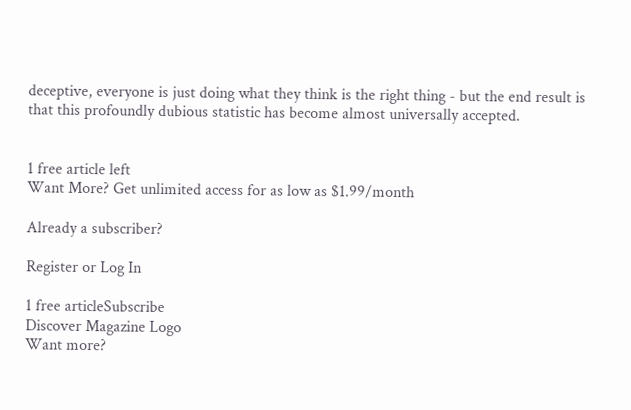deceptive, everyone is just doing what they think is the right thing - but the end result is that this profoundly dubious statistic has become almost universally accepted.


1 free article left
Want More? Get unlimited access for as low as $1.99/month

Already a subscriber?

Register or Log In

1 free articleSubscribe
Discover Magazine Logo
Want more?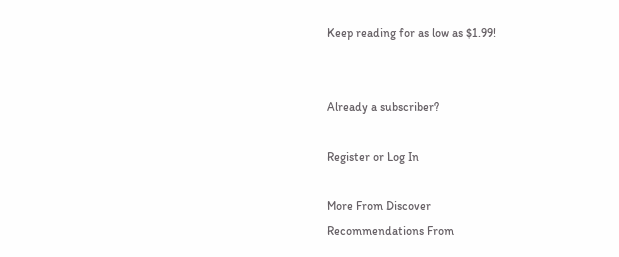Keep reading for as low as $1.99!


Already a subscriber?

Register or Log In

More From Discover
Recommendations From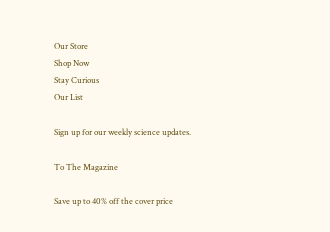Our Store
Shop Now
Stay Curious
Our List

Sign up for our weekly science updates.

To The Magazine

Save up to 40% off the cover price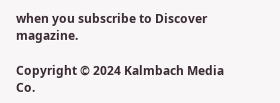when you subscribe to Discover magazine.

Copyright © 2024 Kalmbach Media Co.